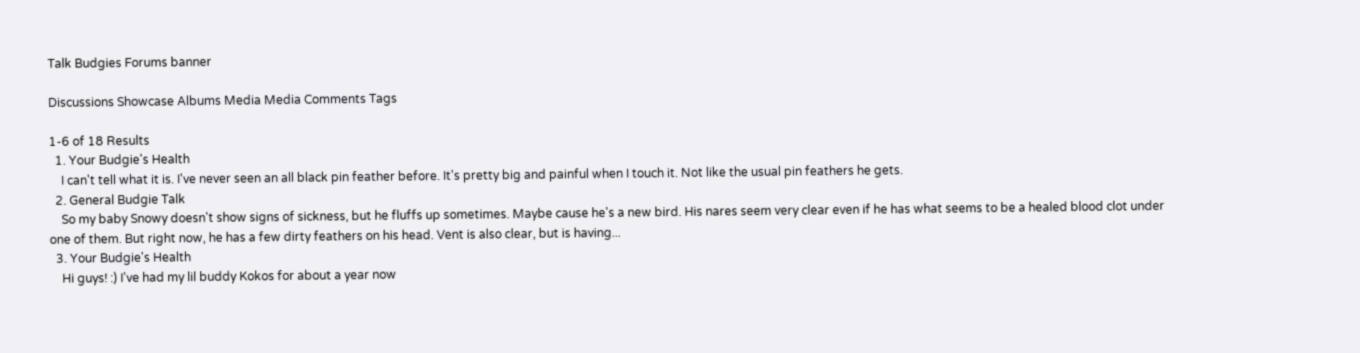Talk Budgies Forums banner

Discussions Showcase Albums Media Media Comments Tags

1-6 of 18 Results
  1. Your Budgie's Health
    I can't tell what it is. I've never seen an all black pin feather before. It's pretty big and painful when I touch it. Not like the usual pin feathers he gets.
  2. General Budgie Talk
    So my baby Snowy doesn't show signs of sickness, but he fluffs up sometimes. Maybe cause he's a new bird. His nares seem very clear even if he has what seems to be a healed blood clot under one of them. But right now, he has a few dirty feathers on his head. Vent is also clear, but is having...
  3. Your Budgie's Health
    Hi guys! :) I've had my lil buddy Kokos for about a year now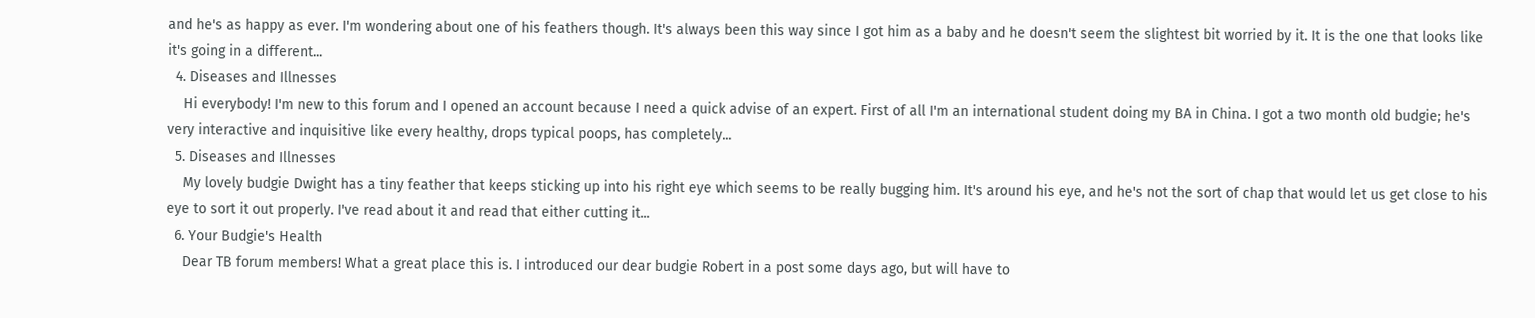and he's as happy as ever. I'm wondering about one of his feathers though. It's always been this way since I got him as a baby and he doesn't seem the slightest bit worried by it. It is the one that looks like it's going in a different...
  4. Diseases and Illnesses
    Hi everybody! I'm new to this forum and I opened an account because I need a quick advise of an expert. First of all I'm an international student doing my BA in China. I got a two month old budgie; he's very interactive and inquisitive like every healthy, drops typical poops, has completely...
  5. Diseases and Illnesses
    My lovely budgie Dwight has a tiny feather that keeps sticking up into his right eye which seems to be really bugging him. It's around his eye, and he's not the sort of chap that would let us get close to his eye to sort it out properly. I've read about it and read that either cutting it...
  6. Your Budgie's Health
    Dear TB forum members! What a great place this is. I introduced our dear budgie Robert in a post some days ago, but will have to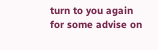turn to you again for some advise on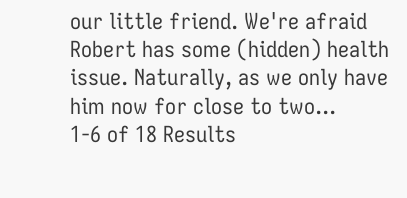our little friend. We're afraid Robert has some (hidden) health issue. Naturally, as we only have him now for close to two...
1-6 of 18 Results